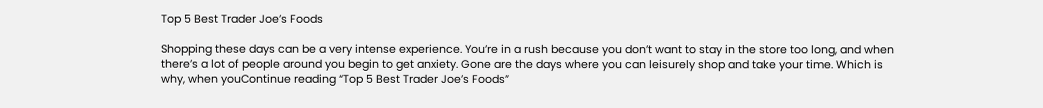Top 5 Best Trader Joe’s Foods

Shopping these days can be a very intense experience. You’re in a rush because you don’t want to stay in the store too long, and when there’s a lot of people around you begin to get anxiety. Gone are the days where you can leisurely shop and take your time. Which is why, when youContinue reading “Top 5 Best Trader Joe’s Foods”